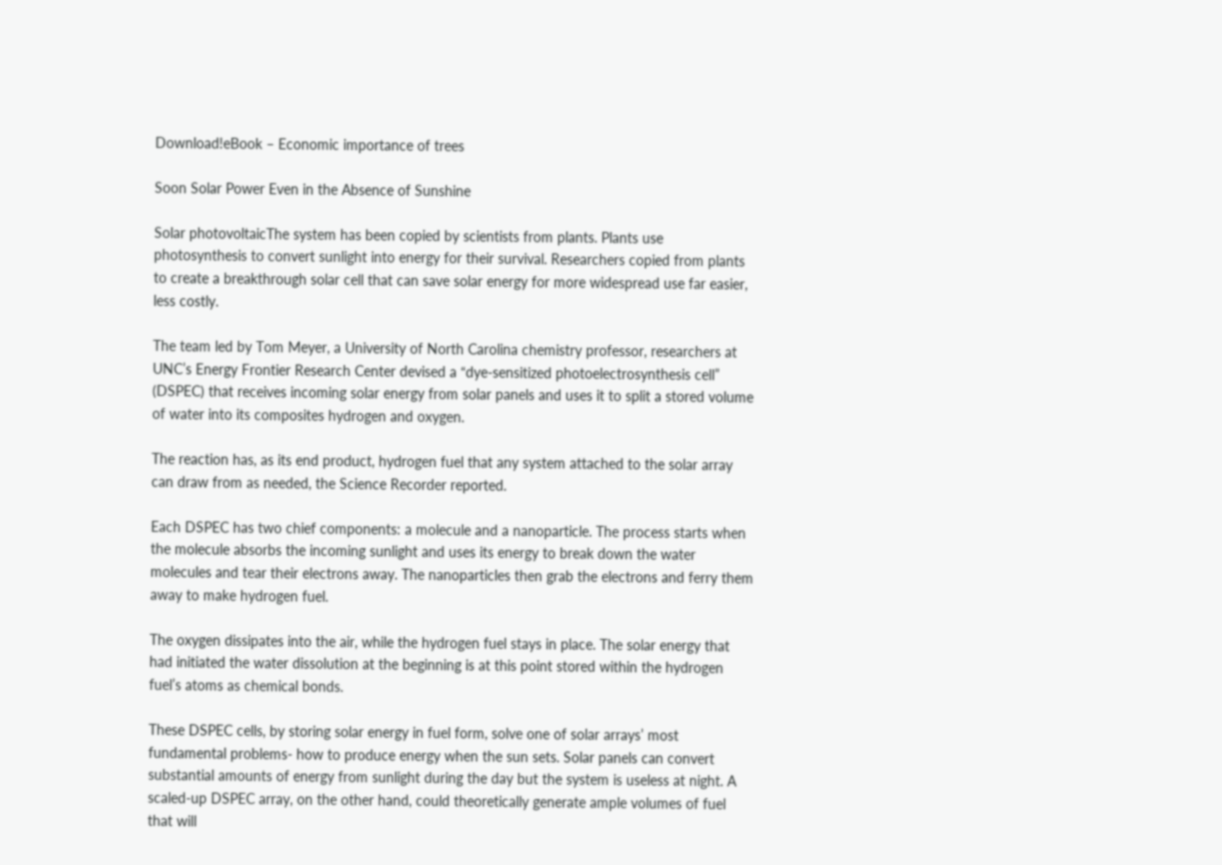Download!eBook – Economic importance of trees

Soon Solar Power Even in the Absence of Sunshine

Solar photovoltaicThe system has been copied by scientists from plants. Plants use photosynthesis to convert sunlight into energy for their survival. Researchers copied from plants to create a breakthrough solar cell that can save solar energy for more widespread use far easier, less costly.

The team led by Tom Meyer, a University of North Carolina chemistry professor, researchers at UNC’s Energy Frontier Research Center devised a “dye-sensitized photoelectrosynthesis cell” (DSPEC) that receives incoming solar energy from solar panels and uses it to split a stored volume of water into its composites hydrogen and oxygen.

The reaction has, as its end product, hydrogen fuel that any system attached to the solar array can draw from as needed, the Science Recorder reported.

Each DSPEC has two chief components: a molecule and a nanoparticle. The process starts when the molecule absorbs the incoming sunlight and uses its energy to break down the water molecules and tear their electrons away. The nanoparticles then grab the electrons and ferry them away to make hydrogen fuel.

The oxygen dissipates into the air, while the hydrogen fuel stays in place. The solar energy that had initiated the water dissolution at the beginning is at this point stored within the hydrogen fuel’s atoms as chemical bonds.

These DSPEC cells, by storing solar energy in fuel form, solve one of solar arrays’ most fundamental problems- how to produce energy when the sun sets. Solar panels can convert substantial amounts of energy from sunlight during the day but the system is useless at night. A scaled-up DSPEC array, on the other hand, could theoretically generate ample volumes of fuel that will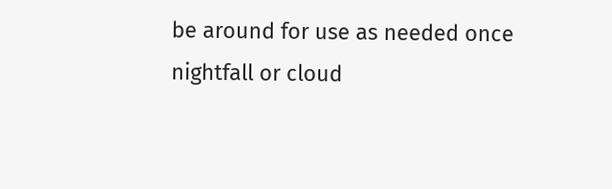be around for use as needed once nightfall or cloud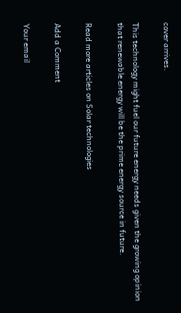cover arrives.

This technology might fuel our future energy needs given the growing opinion that renewable energy will be the prime energy source in future.

Read more articles on Solar technologies

Add a Comment

Your email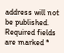address will not be published. Required fields are marked *